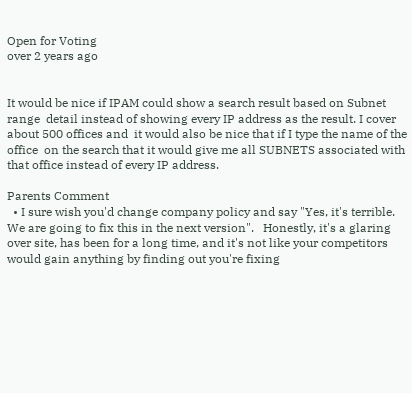Open for Voting
over 2 years ago


It would be nice if IPAM could show a search result based on Subnet range  detail instead of showing every IP address as the result. I cover about 500 offices and  it would also be nice that if I type the name of the office  on the search that it would give me all SUBNETS associated with that office instead of every IP address.

Parents Comment
  • I sure wish you'd change company policy and say "Yes, it's terrible.  We are going to fix this in the next version".   Honestly, it's a glaring over site, has been for a long time, and it's not like your competitors would gain anything by finding out you're fixing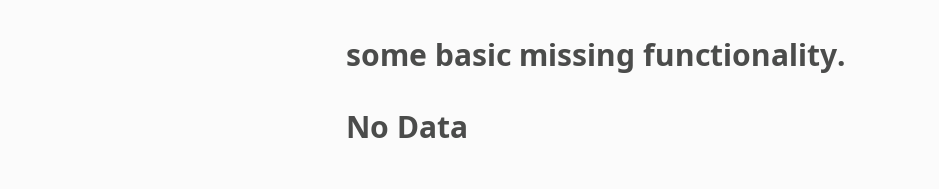some basic missing functionality.

No Data